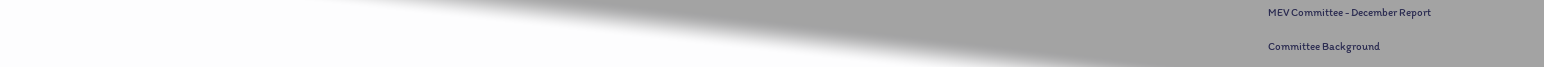MEV Committee - December Report

Committee Background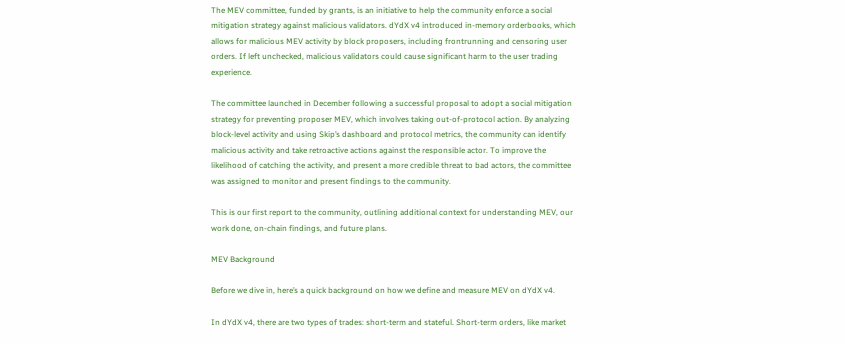The MEV committee, funded by grants, is an initiative to help the community enforce a social mitigation strategy against malicious validators. dYdX v4 introduced in-memory orderbooks, which allows for malicious MEV activity by block proposers, including frontrunning and censoring user orders. If left unchecked, malicious validators could cause significant harm to the user trading experience.

The committee launched in December following a successful proposal to adopt a social mitigation strategy for preventing proposer MEV, which involves taking out-of-protocol action. By analyzing block-level activity and using Skip’s dashboard and protocol metrics, the community can identify malicious activity and take retroactive actions against the responsible actor. To improve the likelihood of catching the activity, and present a more credible threat to bad actors, the committee was assigned to monitor and present findings to the community.

This is our first report to the community, outlining additional context for understanding MEV, our work done, on-chain findings, and future plans.

MEV Background

Before we dive in, here’s a quick background on how we define and measure MEV on dYdX v4.

In dYdX v4, there are two types of trades: short-term and stateful. Short-term orders, like market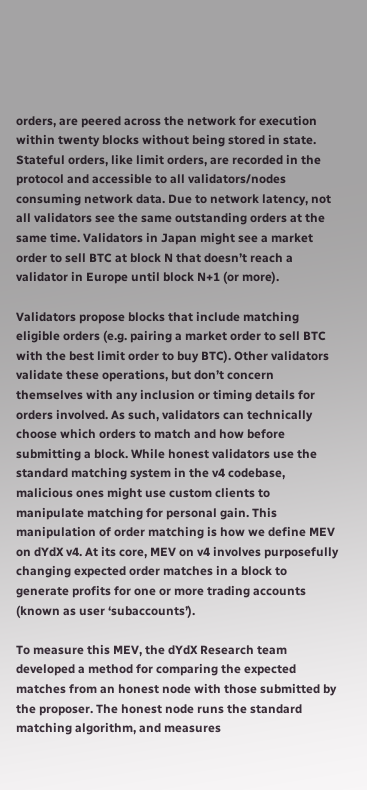orders, are peered across the network for execution within twenty blocks without being stored in state. Stateful orders, like limit orders, are recorded in the protocol and accessible to all validators/nodes consuming network data. Due to network latency, not all validators see the same outstanding orders at the same time. Validators in Japan might see a market order to sell BTC at block N that doesn’t reach a validator in Europe until block N+1 (or more).

Validators propose blocks that include matching eligible orders (e.g. pairing a market order to sell BTC with the best limit order to buy BTC). Other validators validate these operations, but don’t concern themselves with any inclusion or timing details for orders involved. As such, validators can technically choose which orders to match and how before submitting a block. While honest validators use the standard matching system in the v4 codebase, malicious ones might use custom clients to manipulate matching for personal gain. This manipulation of order matching is how we define MEV on dYdX v4. At its core, MEV on v4 involves purposefully changing expected order matches in a block to generate profits for one or more trading accounts (known as user ‘subaccounts’).

To measure this MEV, the dYdX Research team developed a method for comparing the expected matches from an honest node with those submitted by the proposer. The honest node runs the standard matching algorithm, and measures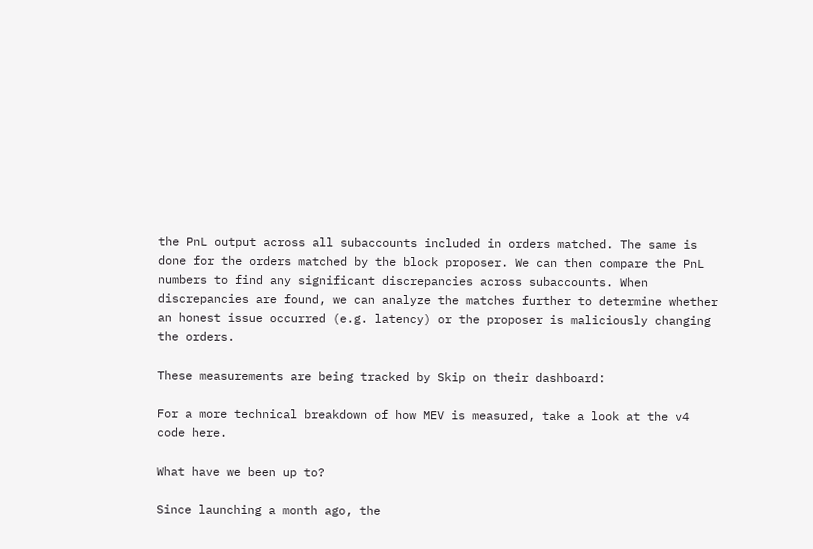the PnL output across all subaccounts included in orders matched. The same is done for the orders matched by the block proposer. We can then compare the PnL numbers to find any significant discrepancies across subaccounts. When discrepancies are found, we can analyze the matches further to determine whether an honest issue occurred (e.g. latency) or the proposer is maliciously changing the orders.

These measurements are being tracked by Skip on their dashboard:

For a more technical breakdown of how MEV is measured, take a look at the v4 code here.

What have we been up to?

Since launching a month ago, the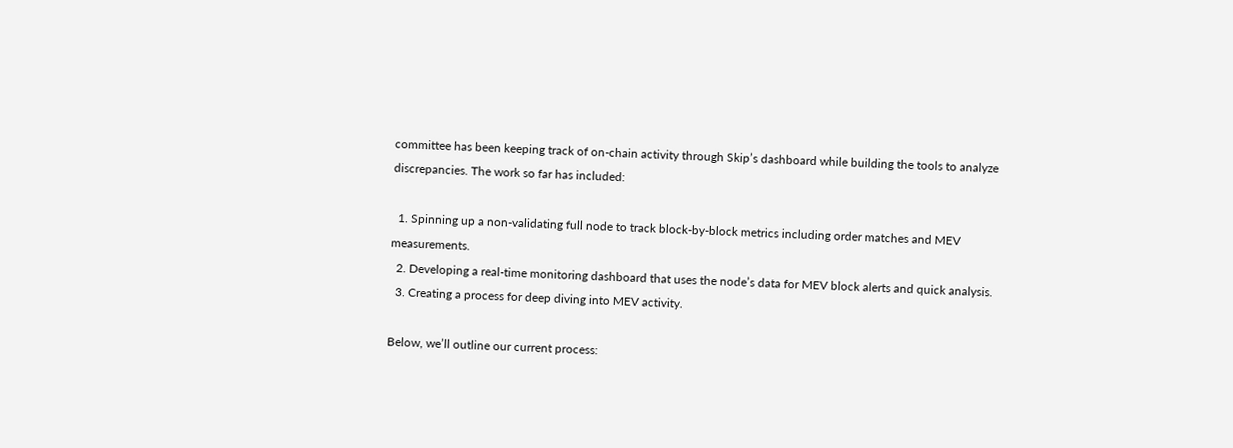committee has been keeping track of on-chain activity through Skip’s dashboard while building the tools to analyze discrepancies. The work so far has included:

  1. Spinning up a non-validating full node to track block-by-block metrics including order matches and MEV measurements.
  2. Developing a real-time monitoring dashboard that uses the node’s data for MEV block alerts and quick analysis.
  3. Creating a process for deep diving into MEV activity.

Below, we’ll outline our current process: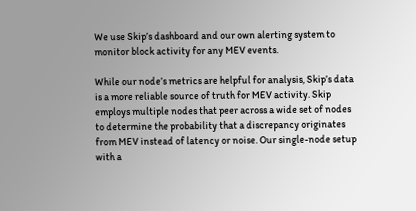We use Skip’s dashboard and our own alerting system to monitor block activity for any MEV events.

While our node’s metrics are helpful for analysis, Skip’s data is a more reliable source of truth for MEV activity. Skip employs multiple nodes that peer across a wide set of nodes to determine the probability that a discrepancy originates from MEV instead of latency or noise. Our single-node setup with a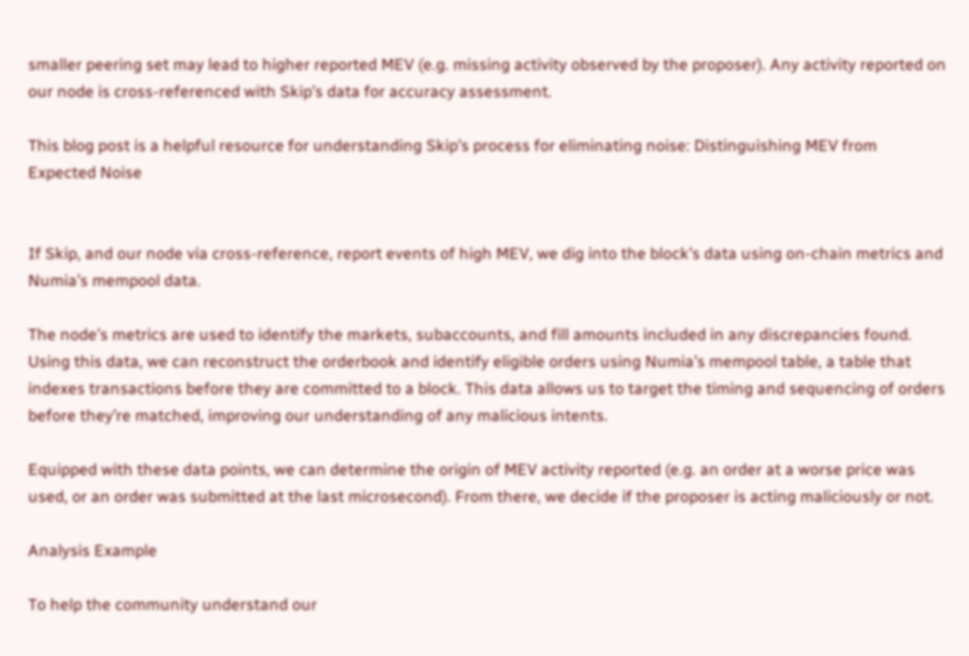smaller peering set may lead to higher reported MEV (e.g. missing activity observed by the proposer). Any activity reported on our node is cross-referenced with Skip’s data for accuracy assessment.

This blog post is a helpful resource for understanding Skip’s process for eliminating noise: Distinguishing MEV from Expected Noise


If Skip, and our node via cross-reference, report events of high MEV, we dig into the block’s data using on-chain metrics and Numia’s mempool data.

The node’s metrics are used to identify the markets, subaccounts, and fill amounts included in any discrepancies found. Using this data, we can reconstruct the orderbook and identify eligible orders using Numia’s mempool table, a table that indexes transactions before they are committed to a block. This data allows us to target the timing and sequencing of orders before they’re matched, improving our understanding of any malicious intents.

Equipped with these data points, we can determine the origin of MEV activity reported (e.g. an order at a worse price was used, or an order was submitted at the last microsecond). From there, we decide if the proposer is acting maliciously or not.

Analysis Example

To help the community understand our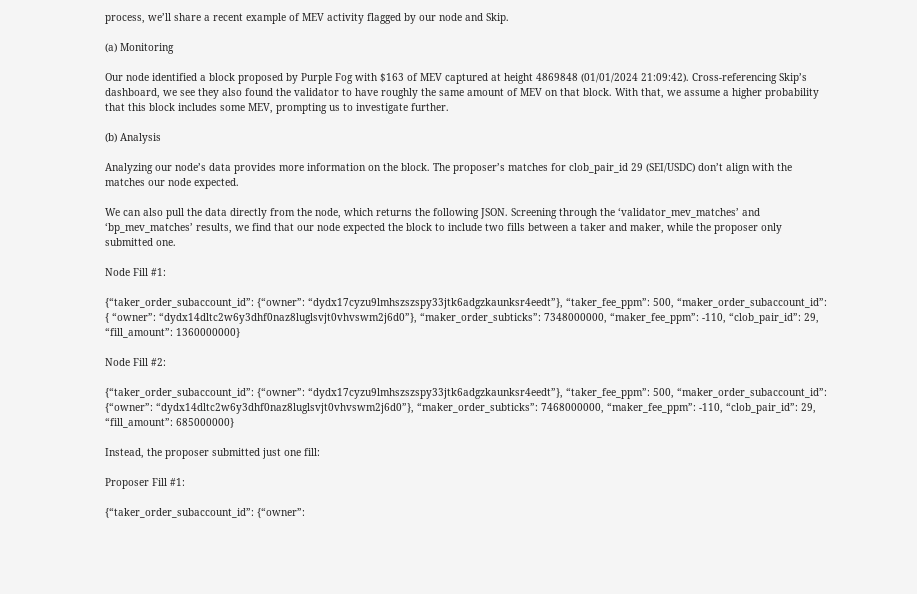process, we’ll share a recent example of MEV activity flagged by our node and Skip.

(a) Monitoring

Our node identified a block proposed by Purple Fog with $163 of MEV captured at height 4869848 (01/01/2024 21:09:42). Cross-referencing Skip’s dashboard, we see they also found the validator to have roughly the same amount of MEV on that block. With that, we assume a higher probability that this block includes some MEV, prompting us to investigate further.

(b) Analysis

Analyzing our node’s data provides more information on the block. The proposer’s matches for clob_pair_id 29 (SEI/USDC) don’t align with the matches our node expected.

We can also pull the data directly from the node, which returns the following JSON. Screening through the ‘validator_mev_matches’ and ‘bp_mev_matches’ results, we find that our node expected the block to include two fills between a taker and maker, while the proposer only submitted one.

Node Fill #1:

{“taker_order_subaccount_id”: {“owner”: “dydx17cyzu9lmhszszspy33jtk6adgzkaunksr4eedt”}, “taker_fee_ppm”: 500, “maker_order_subaccount_id”: { “owner”: “dydx14dltc2w6y3dhf0naz8luglsvjt0vhvswm2j6d0”}, “maker_order_subticks”: 7348000000, “maker_fee_ppm”: -110, “clob_pair_id”: 29, “fill_amount”: 1360000000}

Node Fill #2:

{“taker_order_subaccount_id”: {“owner”: “dydx17cyzu9lmhszszspy33jtk6adgzkaunksr4eedt”}, “taker_fee_ppm”: 500, “maker_order_subaccount_id”: {“owner”: “dydx14dltc2w6y3dhf0naz8luglsvjt0vhvswm2j6d0”}, “maker_order_subticks”: 7468000000, “maker_fee_ppm”: -110, “clob_pair_id”: 29, “fill_amount”: 685000000}

Instead, the proposer submitted just one fill:

Proposer Fill #1:

{“taker_order_subaccount_id”: {“owner”: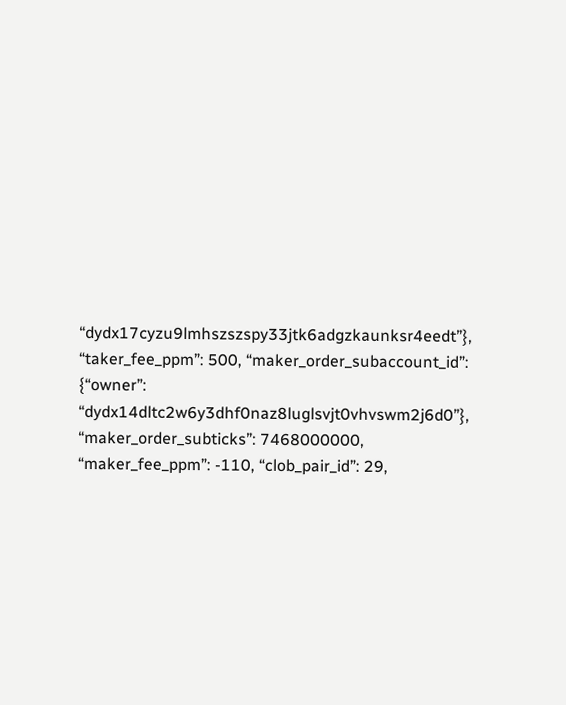“dydx17cyzu9lmhszszspy33jtk6adgzkaunksr4eedt”}, “taker_fee_ppm”: 500, “maker_order_subaccount_id”: {“owner”: “dydx14dltc2w6y3dhf0naz8luglsvjt0vhvswm2j6d0”}, “maker_order_subticks”: 7468000000, “maker_fee_ppm”: -110, “clob_pair_id”: 29,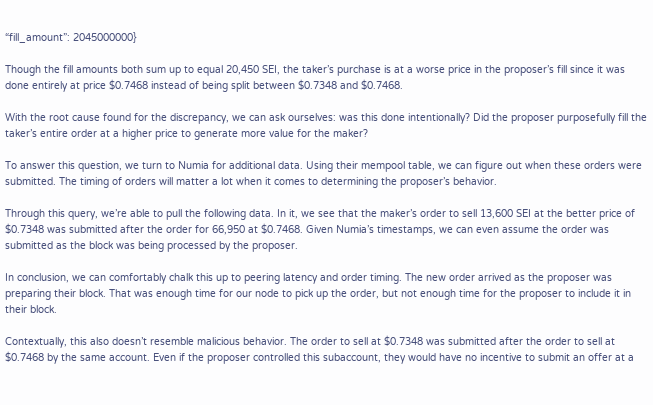“fill_amount”: 2045000000}

Though the fill amounts both sum up to equal 20,450 SEI, the taker’s purchase is at a worse price in the proposer’s fill since it was done entirely at price $0.7468 instead of being split between $0.7348 and $0.7468.

With the root cause found for the discrepancy, we can ask ourselves: was this done intentionally? Did the proposer purposefully fill the taker’s entire order at a higher price to generate more value for the maker?

To answer this question, we turn to Numia for additional data. Using their mempool table, we can figure out when these orders were submitted. The timing of orders will matter a lot when it comes to determining the proposer’s behavior.

Through this query, we’re able to pull the following data. In it, we see that the maker’s order to sell 13,600 SEI at the better price of $0.7348 was submitted after the order for 66,950 at $0.7468. Given Numia’s timestamps, we can even assume the order was submitted as the block was being processed by the proposer.

In conclusion, we can comfortably chalk this up to peering latency and order timing. The new order arrived as the proposer was preparing their block. That was enough time for our node to pick up the order, but not enough time for the proposer to include it in their block.

Contextually, this also doesn’t resemble malicious behavior. The order to sell at $0.7348 was submitted after the order to sell at $0.7468 by the same account. Even if the proposer controlled this subaccount, they would have no incentive to submit an offer at a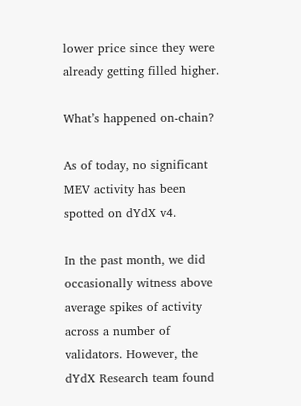lower price since they were already getting filled higher.

What’s happened on-chain?

As of today, no significant MEV activity has been spotted on dYdX v4.

In the past month, we did occasionally witness above average spikes of activity across a number of validators. However, the dYdX Research team found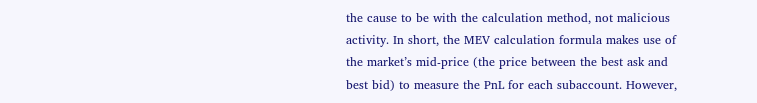the cause to be with the calculation method, not malicious activity. In short, the MEV calculation formula makes use of the market’s mid-price (the price between the best ask and best bid) to measure the PnL for each subaccount. However,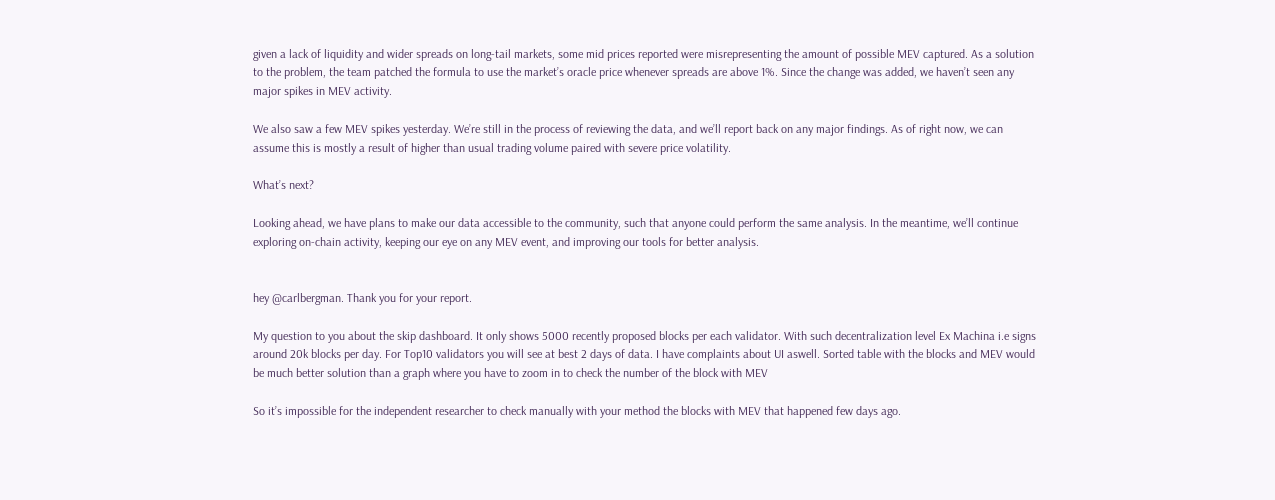given a lack of liquidity and wider spreads on long-tail markets, some mid prices reported were misrepresenting the amount of possible MEV captured. As a solution to the problem, the team patched the formula to use the market’s oracle price whenever spreads are above 1%. Since the change was added, we haven’t seen any major spikes in MEV activity.

We also saw a few MEV spikes yesterday. We’re still in the process of reviewing the data, and we’ll report back on any major findings. As of right now, we can assume this is mostly a result of higher than usual trading volume paired with severe price volatility.

What’s next?

Looking ahead, we have plans to make our data accessible to the community, such that anyone could perform the same analysis. In the meantime, we’ll continue exploring on-chain activity, keeping our eye on any MEV event, and improving our tools for better analysis.


hey @carlbergman. Thank you for your report.

My question to you about the skip dashboard. It only shows 5000 recently proposed blocks per each validator. With such decentralization level Ex Machina i.e signs around 20k blocks per day. For Top10 validators you will see at best 2 days of data. I have complaints about UI aswell. Sorted table with the blocks and MEV would be much better solution than a graph where you have to zoom in to check the number of the block with MEV

So it’s impossible for the independent researcher to check manually with your method the blocks with MEV that happened few days ago.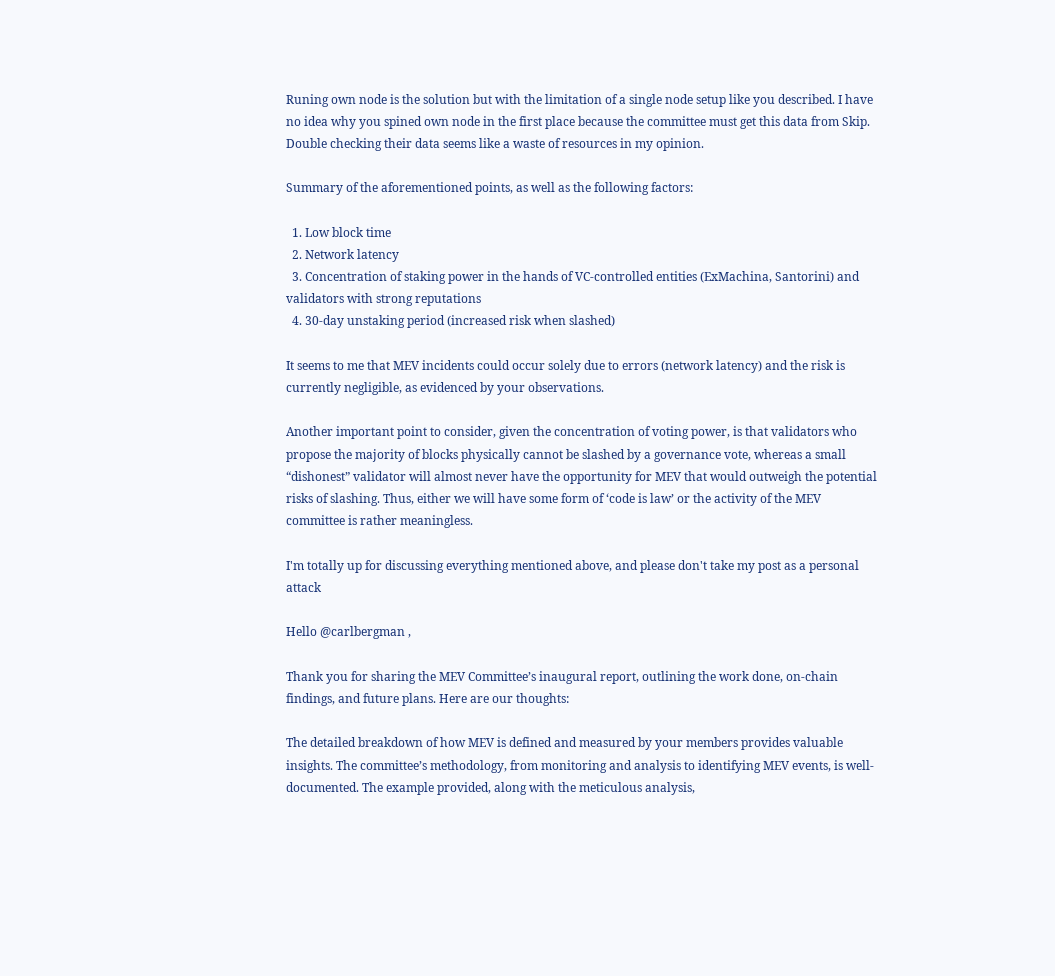Runing own node is the solution but with the limitation of a single node setup like you described. I have no idea why you spined own node in the first place because the committee must get this data from Skip. Double checking their data seems like a waste of resources in my opinion.

Summary of the aforementioned points, as well as the following factors:

  1. Low block time
  2. Network latency
  3. Concentration of staking power in the hands of VC-controlled entities (ExMachina, Santorini) and validators with strong reputations
  4. 30-day unstaking period (increased risk when slashed)

It seems to me that MEV incidents could occur solely due to errors (network latency) and the risk is currently negligible, as evidenced by your observations.

Another important point to consider, given the concentration of voting power, is that validators who propose the majority of blocks physically cannot be slashed by a governance vote, whereas a small “dishonest” validator will almost never have the opportunity for MEV that would outweigh the potential risks of slashing. Thus, either we will have some form of ‘code is law’ or the activity of the MEV committee is rather meaningless.

I'm totally up for discussing everything mentioned above, and please don't take my post as a personal attack

Hello @carlbergman ,

Thank you for sharing the MEV Committee’s inaugural report, outlining the work done, on-chain findings, and future plans. Here are our thoughts:

The detailed breakdown of how MEV is defined and measured by your members provides valuable insights. The committee’s methodology, from monitoring and analysis to identifying MEV events, is well-documented. The example provided, along with the meticulous analysis,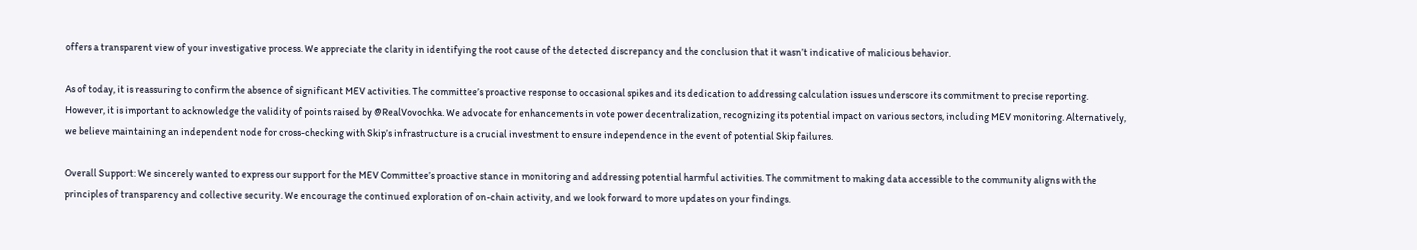offers a transparent view of your investigative process. We appreciate the clarity in identifying the root cause of the detected discrepancy and the conclusion that it wasn’t indicative of malicious behavior.

As of today, it is reassuring to confirm the absence of significant MEV activities. The committee’s proactive response to occasional spikes and its dedication to addressing calculation issues underscore its commitment to precise reporting. However, it is important to acknowledge the validity of points raised by @RealVovochka. We advocate for enhancements in vote power decentralization, recognizing its potential impact on various sectors, including MEV monitoring. Alternatively, we believe maintaining an independent node for cross-checking with Skip’s infrastructure is a crucial investment to ensure independence in the event of potential Skip failures.

Overall Support: We sincerely wanted to express our support for the MEV Committee’s proactive stance in monitoring and addressing potential harmful activities. The commitment to making data accessible to the community aligns with the principles of transparency and collective security. We encourage the continued exploration of on-chain activity, and we look forward to more updates on your findings.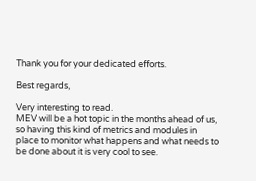Thank you for your dedicated efforts.

Best regards,

Very interesting to read.
MEV will be a hot topic in the months ahead of us, so having this kind of metrics and modules in place to monitor what happens and what needs to be done about it is very cool to see.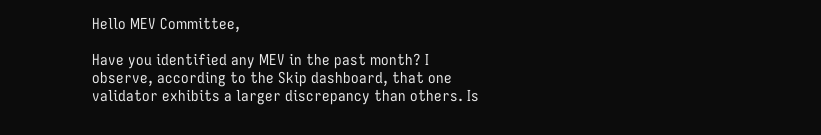Hello MEV Committee,

Have you identified any MEV in the past month? I observe, according to the Skip dashboard, that one validator exhibits a larger discrepancy than others. Is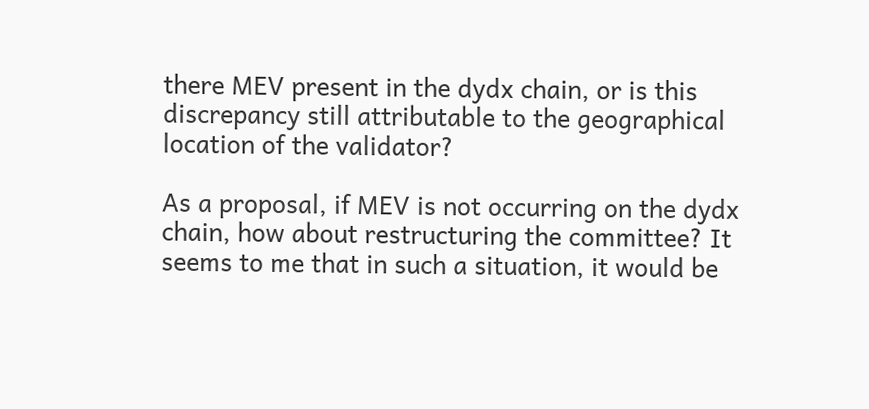there MEV present in the dydx chain, or is this discrepancy still attributable to the geographical location of the validator?

As a proposal, if MEV is not occurring on the dydx chain, how about restructuring the committee? It seems to me that in such a situation, it would be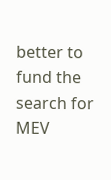better to fund the search for MEV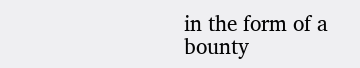in the form of a bounty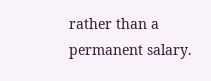rather than a permanent salary.